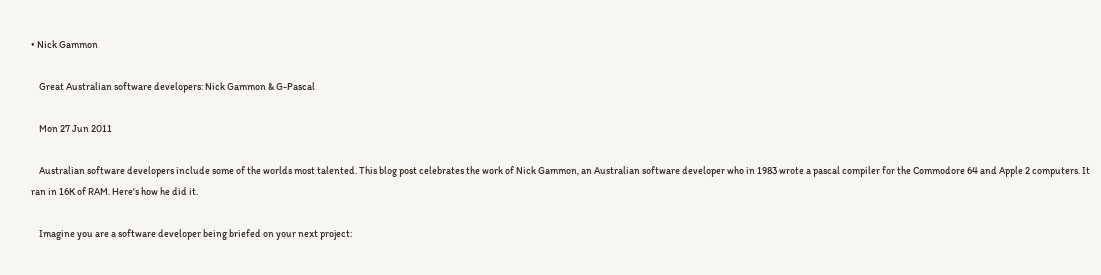• Nick Gammon

    Great Australian software developers: Nick Gammon & G-Pascal

    Mon 27 Jun 2011

    Australian software developers include some of the worlds most talented. This blog post celebrates the work of Nick Gammon, an Australian software developer who in 1983 wrote a pascal compiler for the Commodore 64 and Apple 2 computers. It ran in 16K of RAM. Here's how he did it.

    Imagine you are a software developer being briefed on your next project: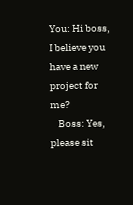You: Hi boss, I believe you have a new project for me?
    Boss: Yes, please sit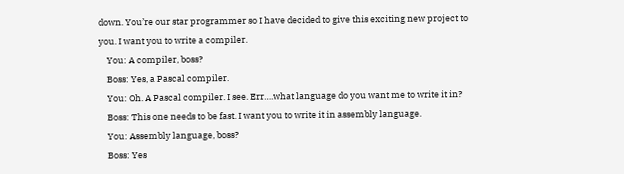down. You’re our star programmer so I have decided to give this exciting new project to you. I want you to write a compiler.
    You: A compiler, boss?
    Boss: Yes, a Pascal compiler.
    You: Oh. A Pascal compiler. I see. Err….what language do you want me to write it in?
    Boss: This one needs to be fast. I want you to write it in assembly language.
    You: Assembly language, boss?
    Boss: Yes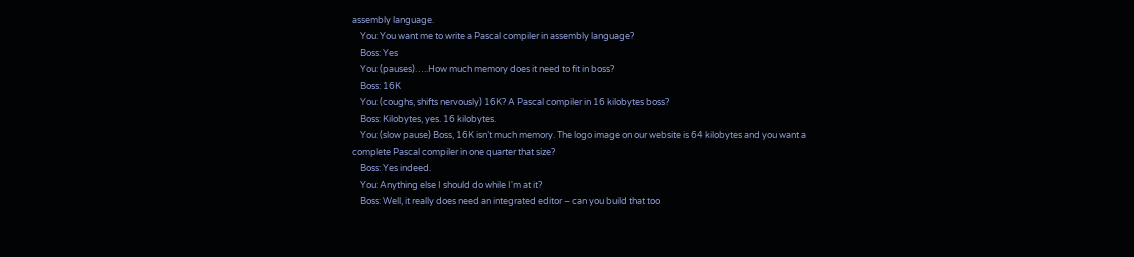assembly language.
    You: You want me to write a Pascal compiler in assembly language?
    Boss: Yes
    You: (pauses)…..How much memory does it need to fit in boss?
    Boss: 16K
    You: (coughs, shifts nervously) 16K? A Pascal compiler in 16 kilobytes boss?
    Boss: Kilobytes, yes. 16 kilobytes.
    You: (slow pause) Boss, 16K isn’t much memory. The logo image on our website is 64 kilobytes and you want a complete Pascal compiler in one quarter that size?
    Boss: Yes indeed.
    You: Anything else I should do while I'm at it?
    Boss: Well, it really does need an integrated editor – can you build that too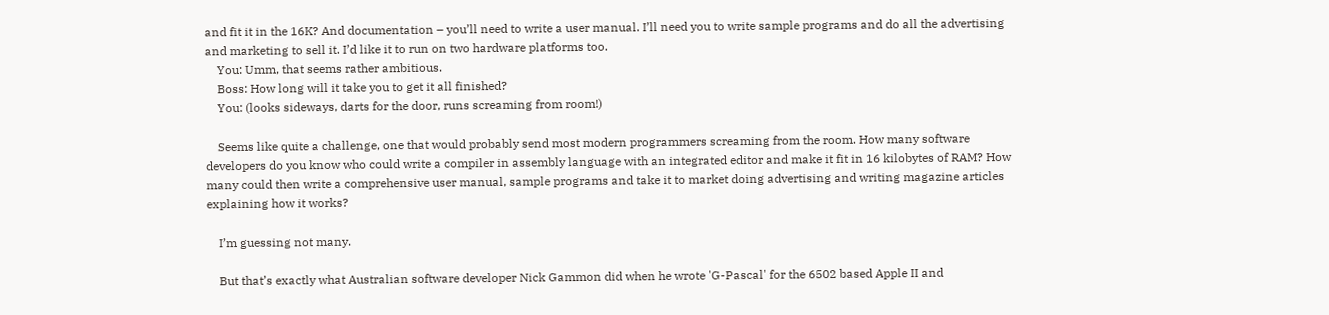and fit it in the 16K? And documentation – you’ll need to write a user manual. I’ll need you to write sample programs and do all the advertising and marketing to sell it. I’d like it to run on two hardware platforms too.
    You: Umm, that seems rather ambitious.
    Boss: How long will it take you to get it all finished?
    You: (looks sideways, darts for the door, runs screaming from room!)

    Seems like quite a challenge, one that would probably send most modern programmers screaming from the room. How many software developers do you know who could write a compiler in assembly language with an integrated editor and make it fit in 16 kilobytes of RAM? How many could then write a comprehensive user manual, sample programs and take it to market doing advertising and writing magazine articles explaining how it works?

    I’m guessing not many.

    But that’s exactly what Australian software developer Nick Gammon did when he wrote 'G-Pascal' for the 6502 based Apple II and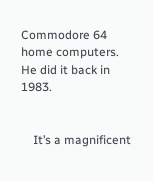Commodore 64 home computers. He did it back in 1983.


    It’s a magnificent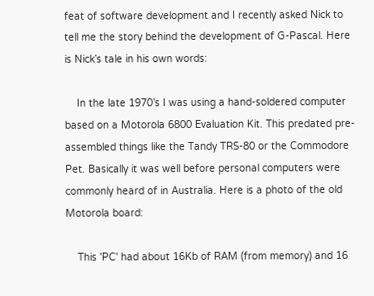feat of software development and I recently asked Nick to tell me the story behind the development of G-Pascal. Here is Nick’s tale in his own words:

    In the late 1970’s I was using a hand-soldered computer based on a Motorola 6800 Evaluation Kit. This predated pre-assembled things like the Tandy TRS-80 or the Commodore Pet. Basically it was well before personal computers were commonly heard of in Australia. Here is a photo of the old Motorola board:

    This 'PC' had about 16Kb of RAM (from memory) and 16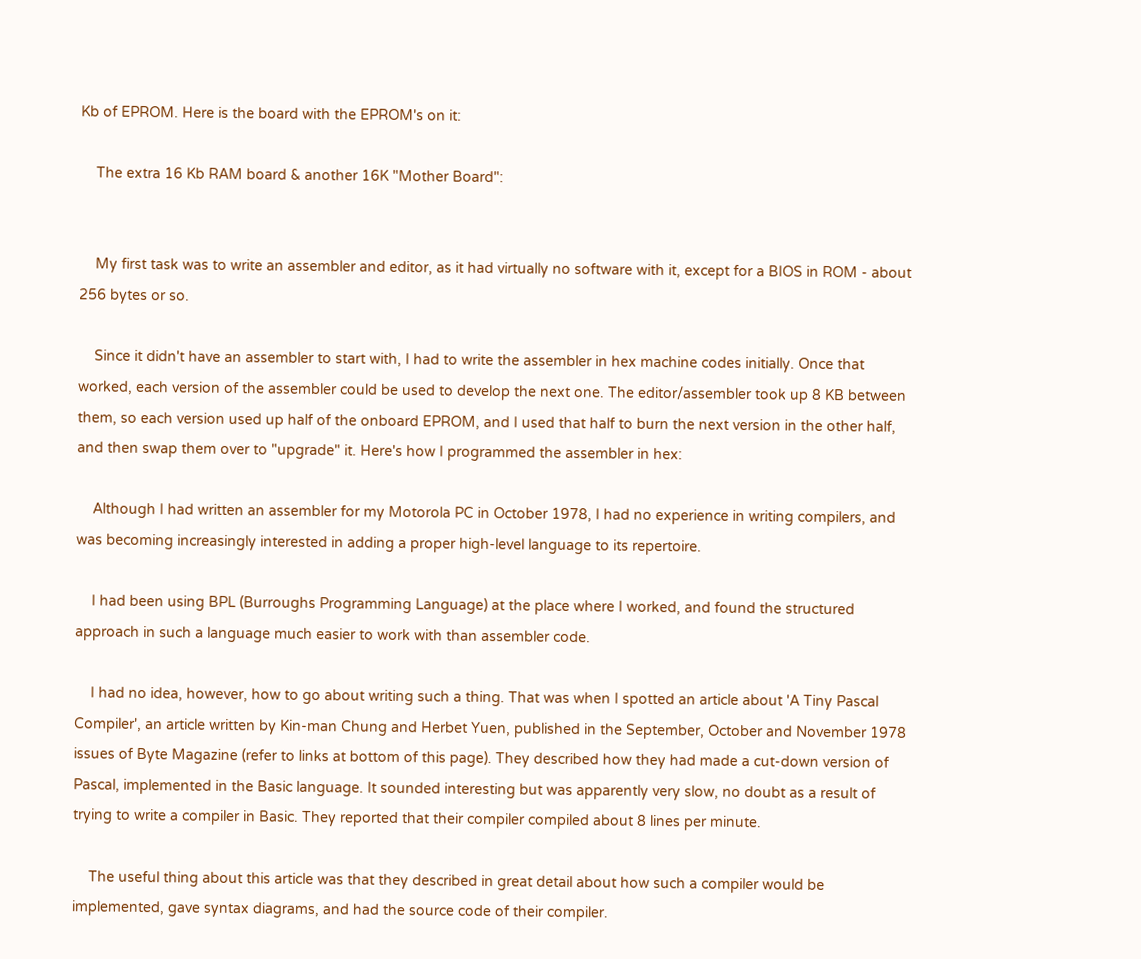Kb of EPROM. Here is the board with the EPROM's on it:

    The extra 16 Kb RAM board & another 16K "Mother Board":


    My first task was to write an assembler and editor, as it had virtually no software with it, except for a BIOS in ROM - about 256 bytes or so.

    Since it didn't have an assembler to start with, I had to write the assembler in hex machine codes initially. Once that worked, each version of the assembler could be used to develop the next one. The editor/assembler took up 8 KB between them, so each version used up half of the onboard EPROM, and I used that half to burn the next version in the other half, and then swap them over to "upgrade" it. Here's how I programmed the assembler in hex:

    Although I had written an assembler for my Motorola PC in October 1978, I had no experience in writing compilers, and was becoming increasingly interested in adding a proper high-level language to its repertoire.

    I had been using BPL (Burroughs Programming Language) at the place where I worked, and found the structured approach in such a language much easier to work with than assembler code.

    I had no idea, however, how to go about writing such a thing. That was when I spotted an article about 'A Tiny Pascal Compiler', an article written by Kin-man Chung and Herbet Yuen, published in the September, October and November 1978 issues of Byte Magazine (refer to links at bottom of this page). They described how they had made a cut-down version of Pascal, implemented in the Basic language. It sounded interesting but was apparently very slow, no doubt as a result of trying to write a compiler in Basic. They reported that their compiler compiled about 8 lines per minute.

    The useful thing about this article was that they described in great detail about how such a compiler would be implemented, gave syntax diagrams, and had the source code of their compiler.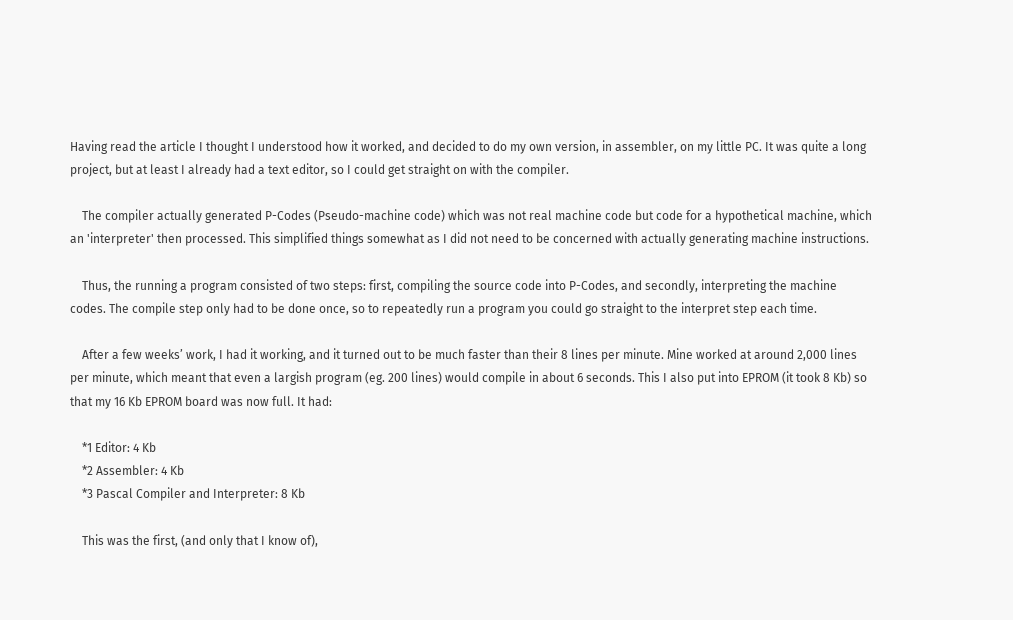Having read the article I thought I understood how it worked, and decided to do my own version, in assembler, on my little PC. It was quite a long project, but at least I already had a text editor, so I could get straight on with the compiler.

    The compiler actually generated P-Codes (Pseudo-machine code) which was not real machine code but code for a hypothetical machine, which an 'interpreter' then processed. This simplified things somewhat as I did not need to be concerned with actually generating machine instructions.

    Thus, the running a program consisted of two steps: first, compiling the source code into P-Codes, and secondly, interpreting the machine codes. The compile step only had to be done once, so to repeatedly run a program you could go straight to the interpret step each time.

    After a few weeks’ work, I had it working, and it turned out to be much faster than their 8 lines per minute. Mine worked at around 2,000 lines per minute, which meant that even a largish program (eg. 200 lines) would compile in about 6 seconds. This I also put into EPROM (it took 8 Kb) so that my 16 Kb EPROM board was now full. It had:

    *1 Editor: 4 Kb
    *2 Assembler: 4 Kb
    *3 Pascal Compiler and Interpreter: 8 Kb

    This was the first, (and only that I know of),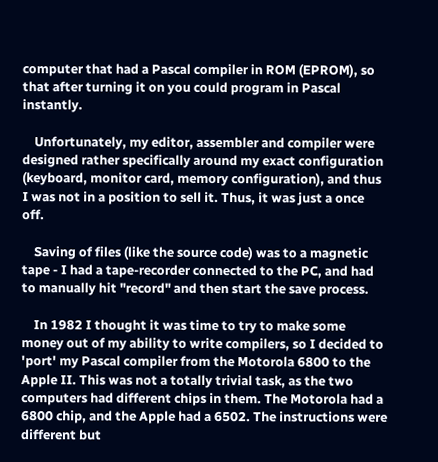computer that had a Pascal compiler in ROM (EPROM), so that after turning it on you could program in Pascal instantly.

    Unfortunately, my editor, assembler and compiler were designed rather specifically around my exact configuration (keyboard, monitor card, memory configuration), and thus I was not in a position to sell it. Thus, it was just a once off.

    Saving of files (like the source code) was to a magnetic tape - I had a tape-recorder connected to the PC, and had to manually hit "record" and then start the save process.

    In 1982 I thought it was time to try to make some money out of my ability to write compilers, so I decided to 'port' my Pascal compiler from the Motorola 6800 to the Apple II. This was not a totally trivial task, as the two computers had different chips in them. The Motorola had a 6800 chip, and the Apple had a 6502. The instructions were different but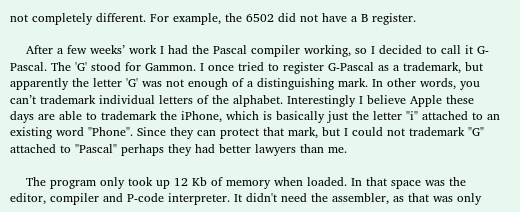not completely different. For example, the 6502 did not have a B register.

    After a few weeks’ work I had the Pascal compiler working, so I decided to call it G-Pascal. The 'G' stood for Gammon. I once tried to register G-Pascal as a trademark, but apparently the letter 'G' was not enough of a distinguishing mark. In other words, you can’t trademark individual letters of the alphabet. Interestingly I believe Apple these days are able to trademark the iPhone, which is basically just the letter "i" attached to an existing word "Phone". Since they can protect that mark, but I could not trademark "G" attached to "Pascal" perhaps they had better lawyers than me.

    The program only took up 12 Kb of memory when loaded. In that space was the editor, compiler and P-code interpreter. It didn't need the assembler, as that was only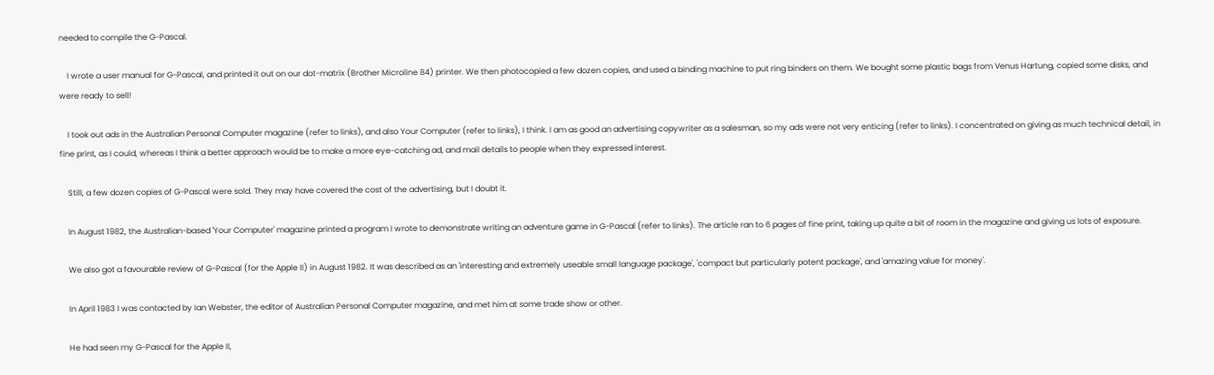needed to compile the G-Pascal.

    I wrote a user manual for G-Pascal, and printed it out on our dot-matrix (Brother Microline 84) printer. We then photocopied a few dozen copies, and used a binding machine to put ring binders on them. We bought some plastic bags from Venus Hartung, copied some disks, and were ready to sell!

    I took out ads in the Australian Personal Computer magazine (refer to links), and also Your Computer (refer to links), I think. I am as good an advertising copywriter as a salesman, so my ads were not very enticing (refer to links). I concentrated on giving as much technical detail, in fine print, as I could, whereas I think a better approach would be to make a more eye-catching ad, and mail details to people when they expressed interest.

    Still, a few dozen copies of G-Pascal were sold. They may have covered the cost of the advertising, but I doubt it.

    In August 1982, the Australian-based 'Your Computer' magazine printed a program I wrote to demonstrate writing an adventure game in G-Pascal (refer to links). The article ran to 6 pages of fine print, taking up quite a bit of room in the magazine and giving us lots of exposure.

    We also got a favourable review of G-Pascal (for the Apple II) in August 1982. It was described as an 'interesting and extremely useable small language package', 'compact but particularly potent package', and 'amazing value for money'.

    In April 1983 I was contacted by Ian Webster, the editor of Australian Personal Computer magazine, and met him at some trade show or other.

    He had seen my G-Pascal for the Apple II,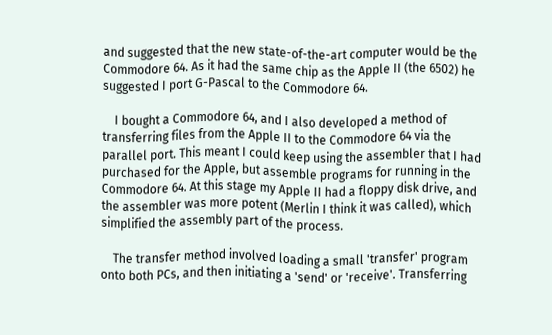and suggested that the new state-of-the-art computer would be the Commodore 64. As it had the same chip as the Apple II (the 6502) he suggested I port G-Pascal to the Commodore 64.

    I bought a Commodore 64, and I also developed a method of transferring files from the Apple II to the Commodore 64 via the parallel port. This meant I could keep using the assembler that I had purchased for the Apple, but assemble programs for running in the Commodore 64. At this stage my Apple II had a floppy disk drive, and the assembler was more potent (Merlin I think it was called), which simplified the assembly part of the process.

    The transfer method involved loading a small 'transfer' program onto both PCs, and then initiating a 'send' or 'receive'. Transferring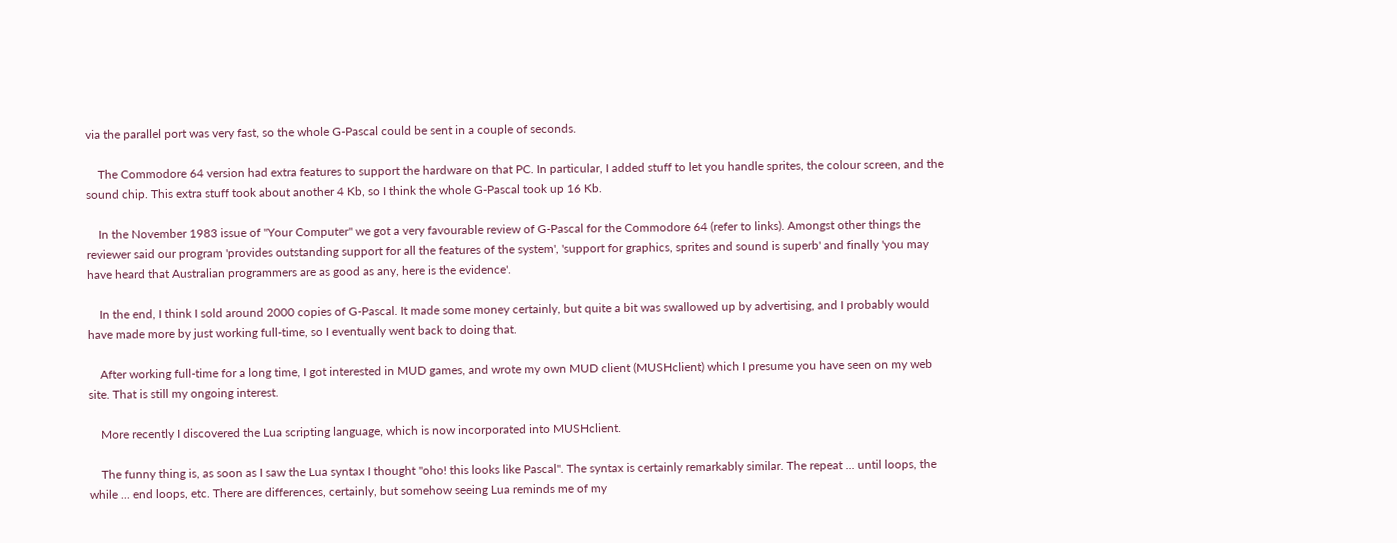via the parallel port was very fast, so the whole G-Pascal could be sent in a couple of seconds.

    The Commodore 64 version had extra features to support the hardware on that PC. In particular, I added stuff to let you handle sprites, the colour screen, and the sound chip. This extra stuff took about another 4 Kb, so I think the whole G-Pascal took up 16 Kb.

    In the November 1983 issue of "Your Computer" we got a very favourable review of G-Pascal for the Commodore 64 (refer to links). Amongst other things the reviewer said our program 'provides outstanding support for all the features of the system', 'support for graphics, sprites and sound is superb' and finally 'you may have heard that Australian programmers are as good as any, here is the evidence'.

    In the end, I think I sold around 2000 copies of G-Pascal. It made some money certainly, but quite a bit was swallowed up by advertising, and I probably would have made more by just working full-time, so I eventually went back to doing that.

    After working full-time for a long time, I got interested in MUD games, and wrote my own MUD client (MUSHclient) which I presume you have seen on my web site. That is still my ongoing interest.

    More recently I discovered the Lua scripting language, which is now incorporated into MUSHclient.

    The funny thing is, as soon as I saw the Lua syntax I thought "oho! this looks like Pascal". The syntax is certainly remarkably similar. The repeat ... until loops, the while ... end loops, etc. There are differences, certainly, but somehow seeing Lua reminds me of my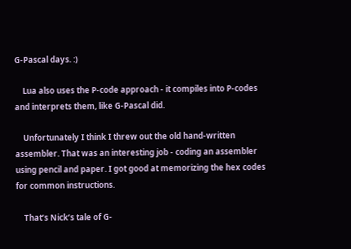G-Pascal days. :)

    Lua also uses the P-code approach - it compiles into P-codes and interprets them, like G-Pascal did.

    Unfortunately I think I threw out the old hand-written assembler. That was an interesting job - coding an assembler using pencil and paper. I got good at memorizing the hex codes for common instructions.

    That’s Nick’s tale of G-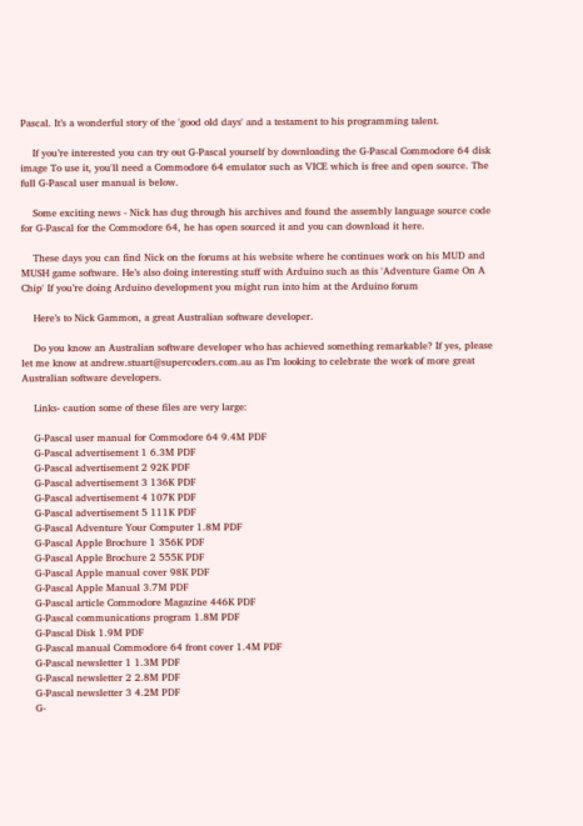Pascal. It’s a wonderful story of the 'good old days' and a testament to his programming talent.

    If you’re interested you can try out G-Pascal yourself by downloading the G-Pascal Commodore 64 disk image To use it, you'll need a Commodore 64 emulator such as VICE which is free and open source. The full G-Pascal user manual is below.

    Some exciting news - Nick has dug through his archives and found the assembly language source code for G-Pascal for the Commodore 64, he has open sourced it and you can download it here.

    These days you can find Nick on the forums at his website where he continues work on his MUD and MUSH game software. He’s also doing interesting stuff with Arduino such as this 'Adventure Game On A Chip' If you’re doing Arduino development you might run into him at the Arduino forum

    Here’s to Nick Gammon, a great Australian software developer.

    Do you know an Australian software developer who has achieved something remarkable? If yes, please let me know at andrew.stuart@supercoders.com.au as I’m looking to celebrate the work of more great Australian software developers.

    Links- caution some of these files are very large:

    G-Pascal user manual for Commodore 64 9.4M PDF
    G-Pascal advertisement 1 6.3M PDF
    G-Pascal advertisement 2 92K PDF
    G-Pascal advertisement 3 136K PDF
    G-Pascal advertisement 4 107K PDF
    G-Pascal advertisement 5 111K PDF
    G-Pascal Adventure Your Computer 1.8M PDF
    G-Pascal Apple Brochure 1 356K PDF
    G-Pascal Apple Brochure 2 555K PDF
    G-Pascal Apple manual cover 98K PDF
    G-Pascal Apple Manual 3.7M PDF
    G-Pascal article Commodore Magazine 446K PDF
    G-Pascal communications program 1.8M PDF
    G-Pascal Disk 1.9M PDF
    G-Pascal manual Commodore 64 front cover 1.4M PDF
    G-Pascal newsletter 1 1.3M PDF
    G-Pascal newsletter 2 2.8M PDF
    G-Pascal newsletter 3 4.2M PDF
    G-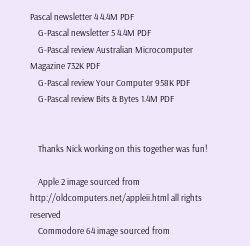Pascal newsletter 4 4.4M PDF
    G-Pascal newsletter 5 4.4M PDF
    G-Pascal review Australian Microcomputer Magazine 732K PDF
    G-Pascal review Your Computer 958K PDF
    G-Pascal review Bits & Bytes 1.4M PDF


    Thanks Nick working on this together was fun!

    Apple 2 image sourced from http://oldcomputers.net/appleii.html all rights reserved
    Commodore 64 image sourced from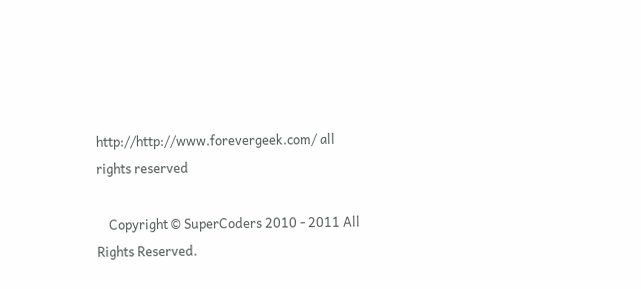http://http://www.forevergeek.com/ all rights reserved

    Copyright © SuperCoders 2010 - 2011 All Rights Reserved.